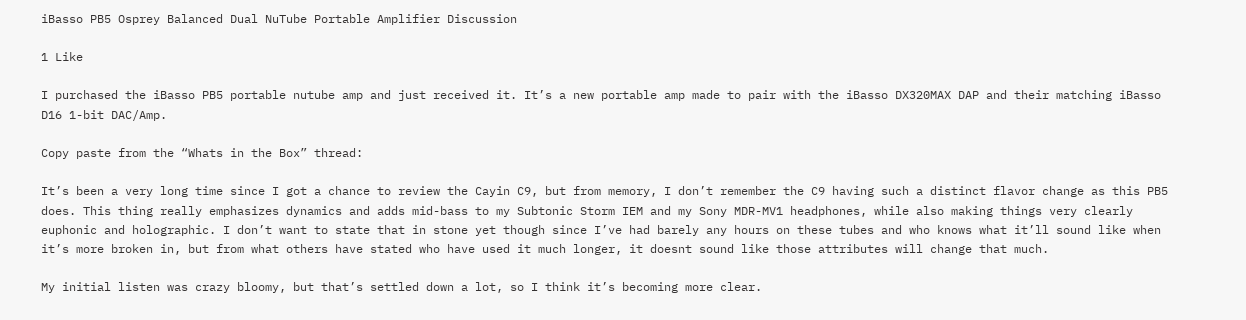iBasso PB5 Osprey Balanced Dual NuTube Portable Amplifier Discussion

1 Like

I purchased the iBasso PB5 portable nutube amp and just received it. It’s a new portable amp made to pair with the iBasso DX320MAX DAP and their matching iBasso D16 1-bit DAC/Amp.

Copy paste from the “Whats in the Box” thread:

It’s been a very long time since I got a chance to review the Cayin C9, but from memory, I don’t remember the C9 having such a distinct flavor change as this PB5 does. This thing really emphasizes dynamics and adds mid-bass to my Subtonic Storm IEM and my Sony MDR-MV1 headphones, while also making things very clearly euphonic and holographic. I don’t want to state that in stone yet though since I’ve had barely any hours on these tubes and who knows what it’ll sound like when it’s more broken in, but from what others have stated who have used it much longer, it doesnt sound like those attributes will change that much.

My initial listen was crazy bloomy, but that’s settled down a lot, so I think it’s becoming more clear.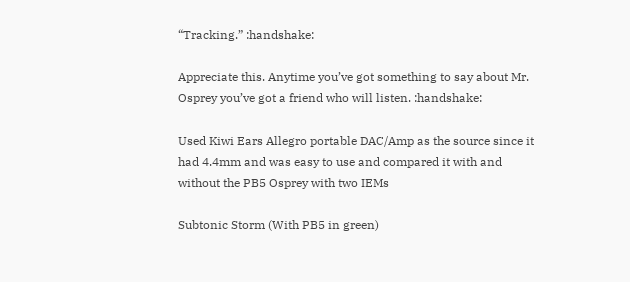“Tracking.” :handshake:

Appreciate this. Anytime you’ve got something to say about Mr. Osprey you’ve got a friend who will listen. :handshake:

Used Kiwi Ears Allegro portable DAC/Amp as the source since it had 4.4mm and was easy to use and compared it with and without the PB5 Osprey with two IEMs

Subtonic Storm (With PB5 in green)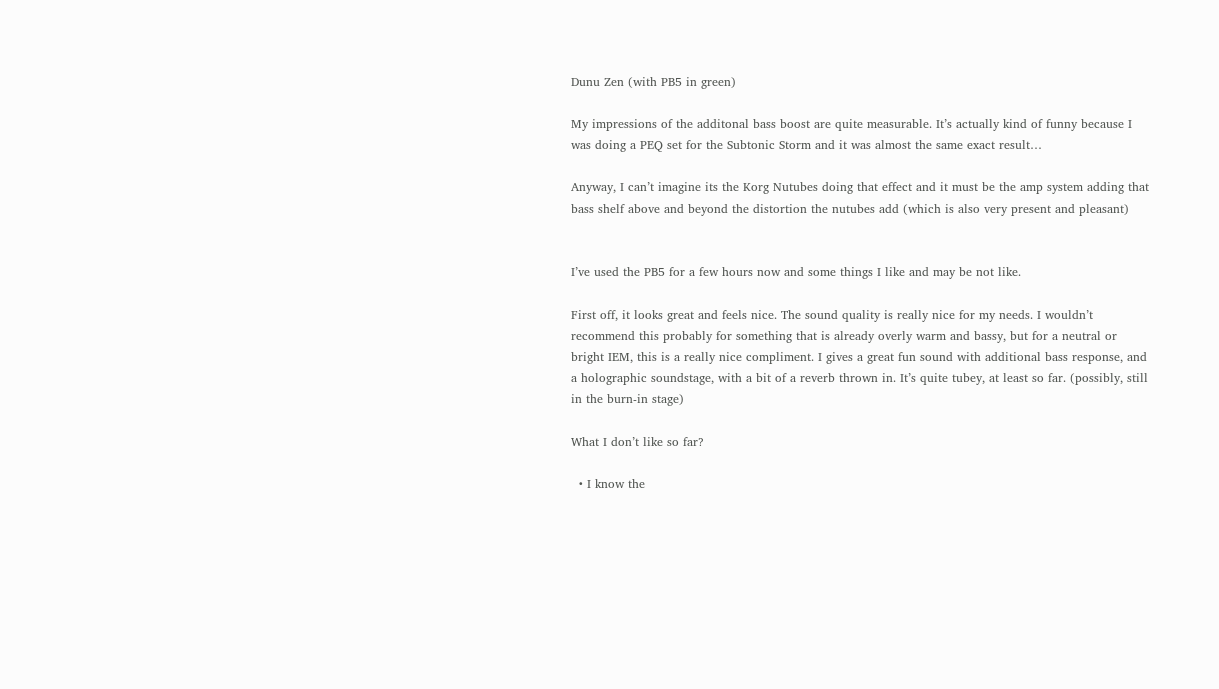Dunu Zen (with PB5 in green)

My impressions of the additonal bass boost are quite measurable. It’s actually kind of funny because I was doing a PEQ set for the Subtonic Storm and it was almost the same exact result…

Anyway, I can’t imagine its the Korg Nutubes doing that effect and it must be the amp system adding that bass shelf above and beyond the distortion the nutubes add (which is also very present and pleasant)


I’ve used the PB5 for a few hours now and some things I like and may be not like.

First off, it looks great and feels nice. The sound quality is really nice for my needs. I wouldn’t recommend this probably for something that is already overly warm and bassy, but for a neutral or bright IEM, this is a really nice compliment. I gives a great fun sound with additional bass response, and a holographic soundstage, with a bit of a reverb thrown in. It’s quite tubey, at least so far. (possibly, still in the burn-in stage)

What I don’t like so far?

  • I know the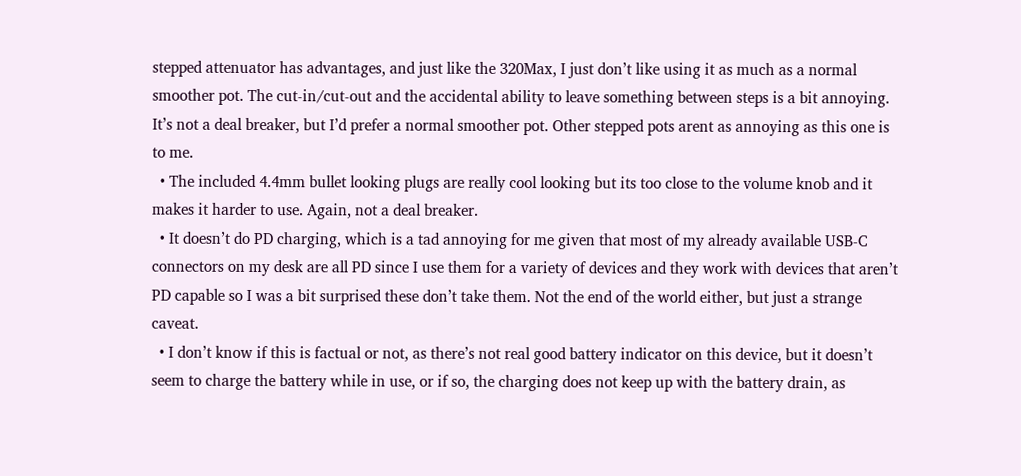stepped attenuator has advantages, and just like the 320Max, I just don’t like using it as much as a normal smoother pot. The cut-in/cut-out and the accidental ability to leave something between steps is a bit annoying. It’s not a deal breaker, but I’d prefer a normal smoother pot. Other stepped pots arent as annoying as this one is to me.
  • The included 4.4mm bullet looking plugs are really cool looking but its too close to the volume knob and it makes it harder to use. Again, not a deal breaker.
  • It doesn’t do PD charging, which is a tad annoying for me given that most of my already available USB-C connectors on my desk are all PD since I use them for a variety of devices and they work with devices that aren’t PD capable so I was a bit surprised these don’t take them. Not the end of the world either, but just a strange caveat.
  • I don’t know if this is factual or not, as there’s not real good battery indicator on this device, but it doesn’t seem to charge the battery while in use, or if so, the charging does not keep up with the battery drain, as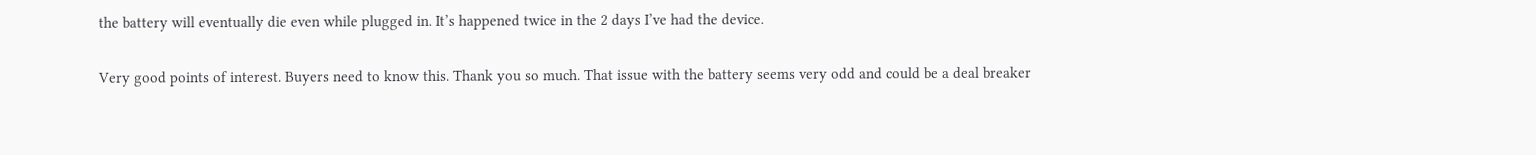the battery will eventually die even while plugged in. It’s happened twice in the 2 days I’ve had the device.

Very good points of interest. Buyers need to know this. Thank you so much. That issue with the battery seems very odd and could be a deal breaker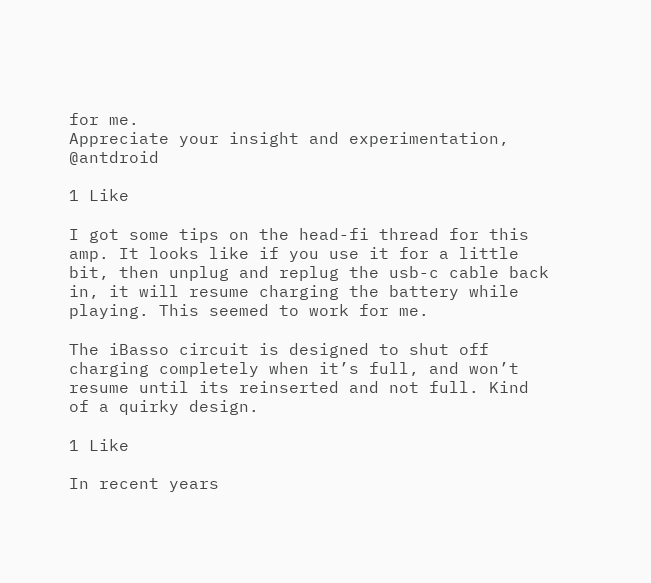for me.
Appreciate your insight and experimentation, @antdroid

1 Like

I got some tips on the head-fi thread for this amp. It looks like if you use it for a little bit, then unplug and replug the usb-c cable back in, it will resume charging the battery while playing. This seemed to work for me.

The iBasso circuit is designed to shut off charging completely when it’s full, and won’t resume until its reinserted and not full. Kind of a quirky design.

1 Like

In recent years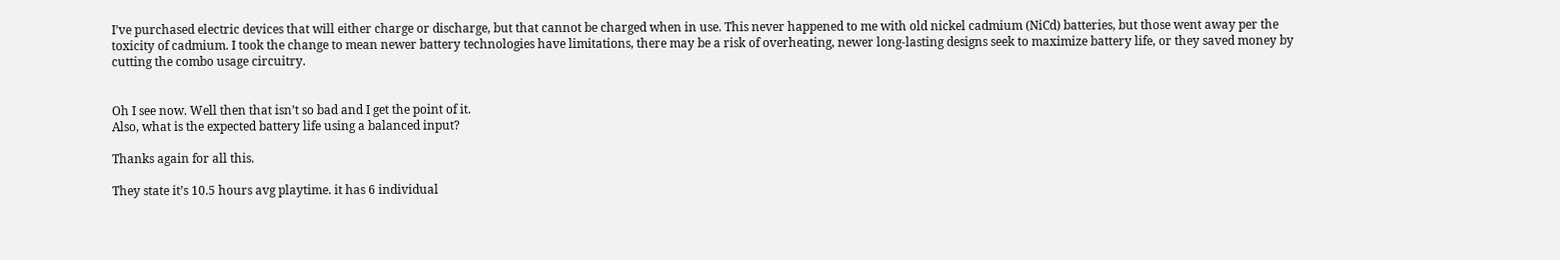I’ve purchased electric devices that will either charge or discharge, but that cannot be charged when in use. This never happened to me with old nickel cadmium (NiCd) batteries, but those went away per the toxicity of cadmium. I took the change to mean newer battery technologies have limitations, there may be a risk of overheating, newer long-lasting designs seek to maximize battery life, or they saved money by cutting the combo usage circuitry.


Oh I see now. Well then that isn’t so bad and I get the point of it.
Also, what is the expected battery life using a balanced input?

Thanks again for all this.

They state it’s 10.5 hours avg playtime. it has 6 individual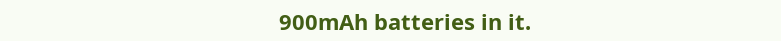900mAh batteries in it.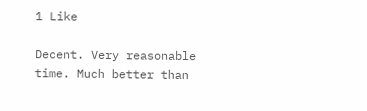1 Like

Decent. Very reasonable time. Much better than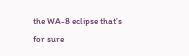the WA-8 eclipse that’s for sure